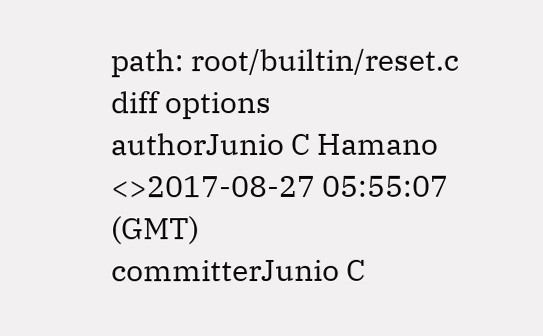path: root/builtin/reset.c
diff options
authorJunio C Hamano <>2017-08-27 05:55:07 (GMT)
committerJunio C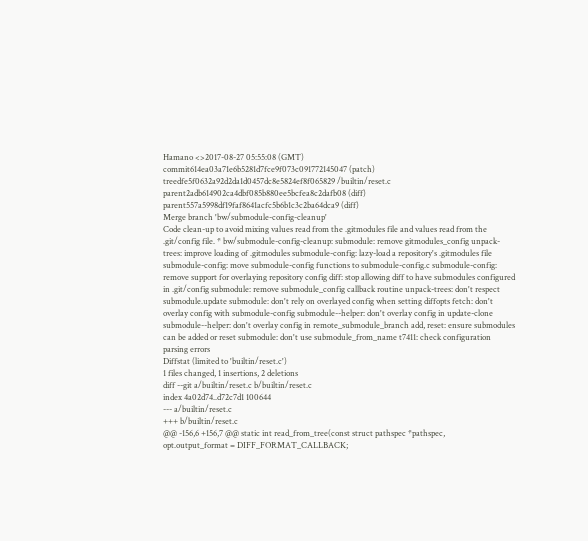Hamano <>2017-08-27 05:55:08 (GMT)
commit614ea03a71e6b5281d7fce9f073c091772145047 (patch)
treedfe5f0632a92d2da1d0457dc8e5824ef8f065829 /builtin/reset.c
parent2adb614902ca4dbf085b880ee5bcfea8c2dafb08 (diff)
parent557a5998df19faf8641acfc5b6b1c3c2ba64dca9 (diff)
Merge branch 'bw/submodule-config-cleanup'
Code clean-up to avoid mixing values read from the .gitmodules file and values read from the .git/config file. * bw/submodule-config-cleanup: submodule: remove gitmodules_config unpack-trees: improve loading of .gitmodules submodule-config: lazy-load a repository's .gitmodules file submodule-config: move submodule-config functions to submodule-config.c submodule-config: remove support for overlaying repository config diff: stop allowing diff to have submodules configured in .git/config submodule: remove submodule_config callback routine unpack-trees: don't respect submodule.update submodule: don't rely on overlayed config when setting diffopts fetch: don't overlay config with submodule-config submodule--helper: don't overlay config in update-clone submodule--helper: don't overlay config in remote_submodule_branch add, reset: ensure submodules can be added or reset submodule: don't use submodule_from_name t7411: check configuration parsing errors
Diffstat (limited to 'builtin/reset.c')
1 files changed, 1 insertions, 2 deletions
diff --git a/builtin/reset.c b/builtin/reset.c
index 4a02d74..d72c7d1 100644
--- a/builtin/reset.c
+++ b/builtin/reset.c
@@ -156,6 +156,7 @@ static int read_from_tree(const struct pathspec *pathspec,
opt.output_format = DIFF_FORMAT_CALLBACK;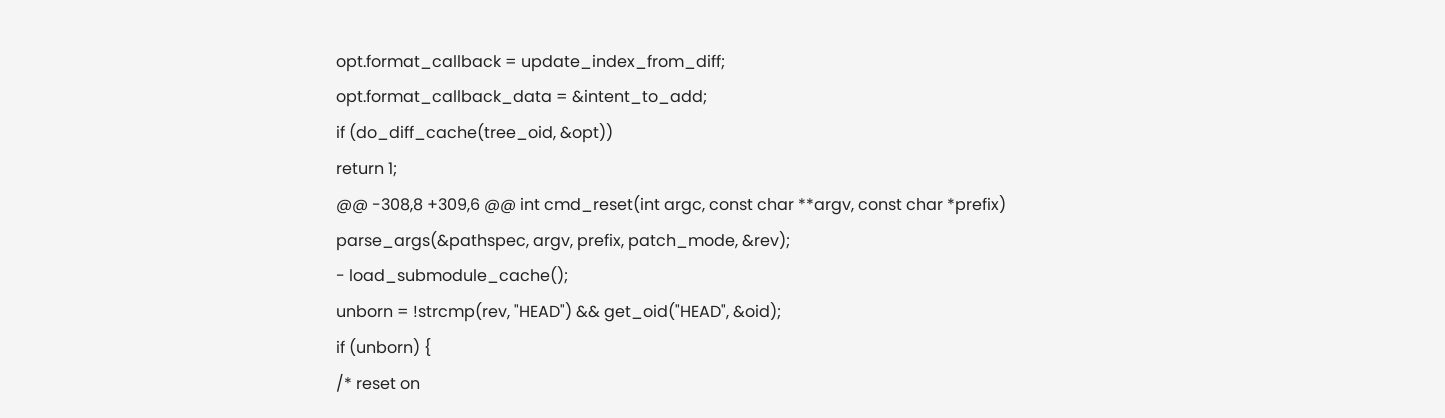opt.format_callback = update_index_from_diff;
opt.format_callback_data = &intent_to_add;
if (do_diff_cache(tree_oid, &opt))
return 1;
@@ -308,8 +309,6 @@ int cmd_reset(int argc, const char **argv, const char *prefix)
parse_args(&pathspec, argv, prefix, patch_mode, &rev);
- load_submodule_cache();
unborn = !strcmp(rev, "HEAD") && get_oid("HEAD", &oid);
if (unborn) {
/* reset on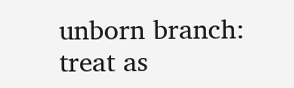unborn branch: treat as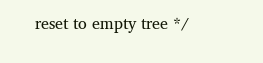reset to empty tree */